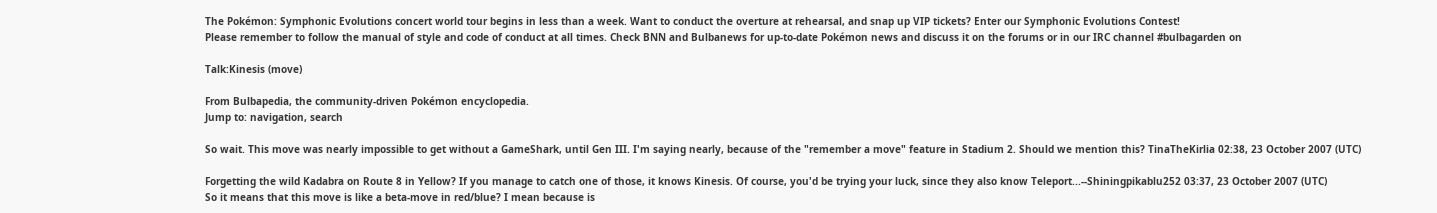The Pokémon: Symphonic Evolutions concert world tour begins in less than a week. Want to conduct the overture at rehearsal, and snap up VIP tickets? Enter our Symphonic Evolutions Contest!
Please remember to follow the manual of style and code of conduct at all times. Check BNN and Bulbanews for up-to-date Pokémon news and discuss it on the forums or in our IRC channel #bulbagarden on

Talk:Kinesis (move)

From Bulbapedia, the community-driven Pokémon encyclopedia.
Jump to: navigation, search

So wait. This move was nearly impossible to get without a GameShark, until Gen III. I'm saying nearly, because of the "remember a move" feature in Stadium 2. Should we mention this? TinaTheKirlia 02:38, 23 October 2007 (UTC)

Forgetting the wild Kadabra on Route 8 in Yellow? If you manage to catch one of those, it knows Kinesis. Of course, you'd be trying your luck, since they also know Teleport...--Shiningpikablu252 03:37, 23 October 2007 (UTC)
So it means that this move is like a beta-move in red/blue? I mean because is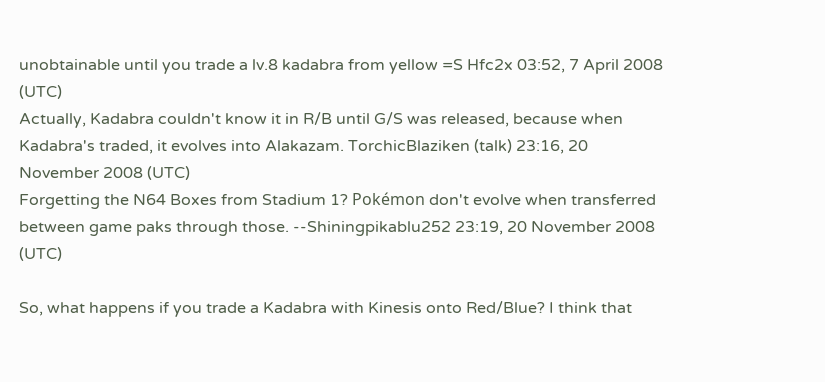unobtainable until you trade a lv.8 kadabra from yellow =S Hfc2x 03:52, 7 April 2008 (UTC)
Actually, Kadabra couldn't know it in R/B until G/S was released, because when Kadabra's traded, it evolves into Alakazam. TorchicBlaziken (talk) 23:16, 20 November 2008 (UTC)
Forgetting the N64 Boxes from Stadium 1? Pokémon don't evolve when transferred between game paks through those. --Shiningpikablu252 23:19, 20 November 2008 (UTC)

So, what happens if you trade a Kadabra with Kinesis onto Red/Blue? I think that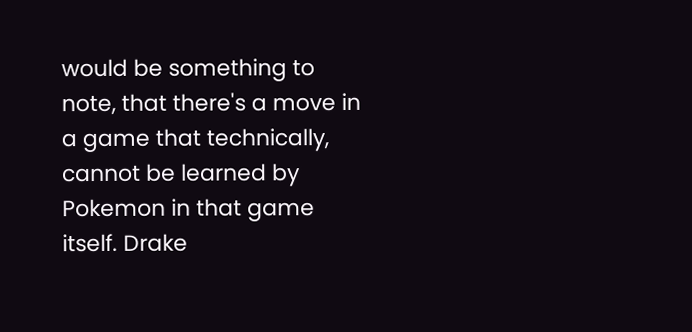would be something to note, that there's a move in a game that technically, cannot be learned by Pokemon in that game itself. Drake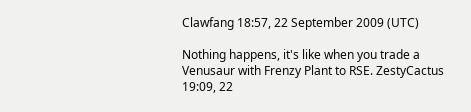Clawfang 18:57, 22 September 2009 (UTC)

Nothing happens, it's like when you trade a Venusaur with Frenzy Plant to RSE. ZestyCactus 19:09, 22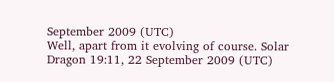September 2009 (UTC)
Well, apart from it evolving of course. Solar Dragon 19:11, 22 September 2009 (UTC)